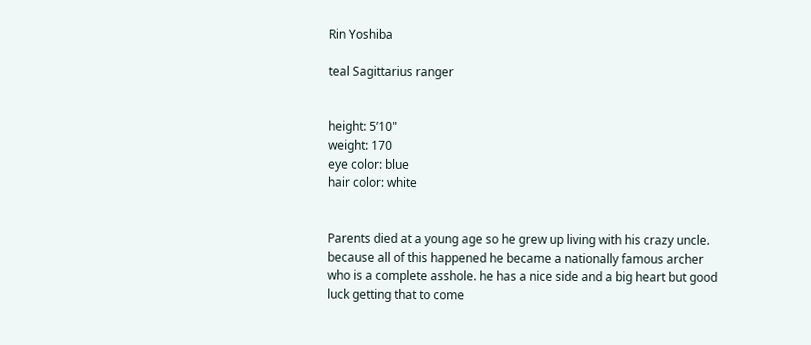Rin Yoshiba

teal Sagittarius ranger


height: 5’10"
weight: 170
eye color: blue
hair color: white


Parents died at a young age so he grew up living with his crazy uncle. because all of this happened he became a nationally famous archer who is a complete asshole. he has a nice side and a big heart but good luck getting that to come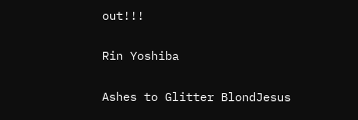out!!!

Rin Yoshiba

Ashes to Glitter BlondJesus